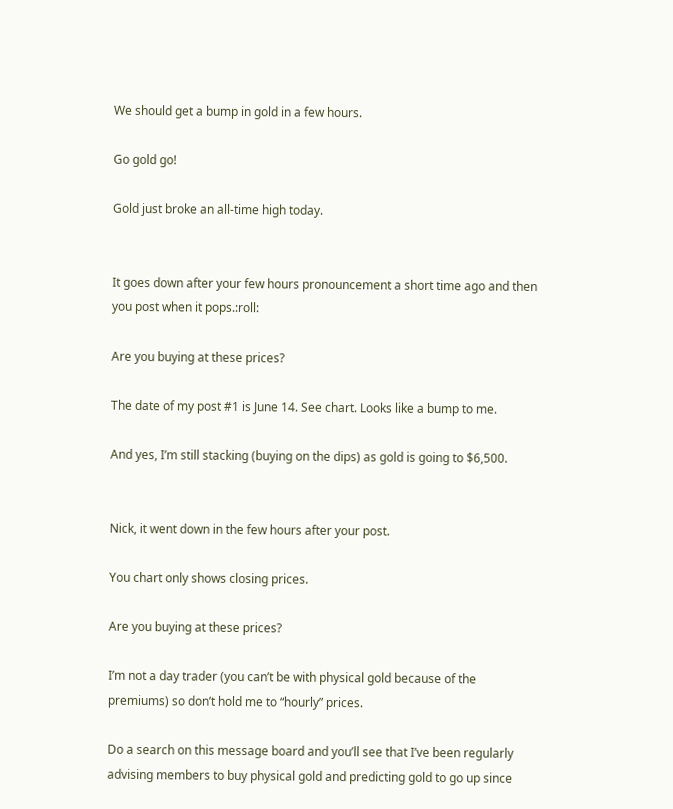We should get a bump in gold in a few hours.

Go gold go!

Gold just broke an all-time high today.


It goes down after your few hours pronouncement a short time ago and then you post when it pops.:roll:

Are you buying at these prices?

The date of my post #1 is June 14. See chart. Looks like a bump to me.

And yes, I’m still stacking (buying on the dips) as gold is going to $6,500.


Nick, it went down in the few hours after your post.

You chart only shows closing prices.

Are you buying at these prices?

I’m not a day trader (you can’t be with physical gold because of the premiums) so don’t hold me to “hourly” prices.

Do a search on this message board and you’ll see that I’ve been regularly advising members to buy physical gold and predicting gold to go up since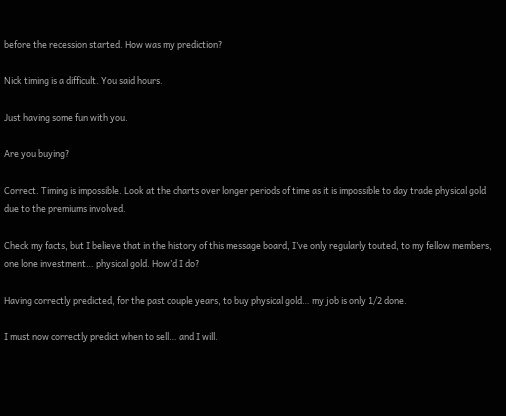before the recession started. How was my prediction?

Nick timing is a difficult. You said hours.

Just having some fun with you.

Are you buying?

Correct. Timing is impossible. Look at the charts over longer periods of time as it is impossible to day trade physical gold due to the premiums involved.

Check my facts, but I believe that in the history of this message board, I’ve only regularly touted, to my fellow members, one lone investment… physical gold. How’d I do?

Having correctly predicted, for the past couple years, to buy physical gold… my job is only 1/2 done.

I must now correctly predict when to sell… and I will.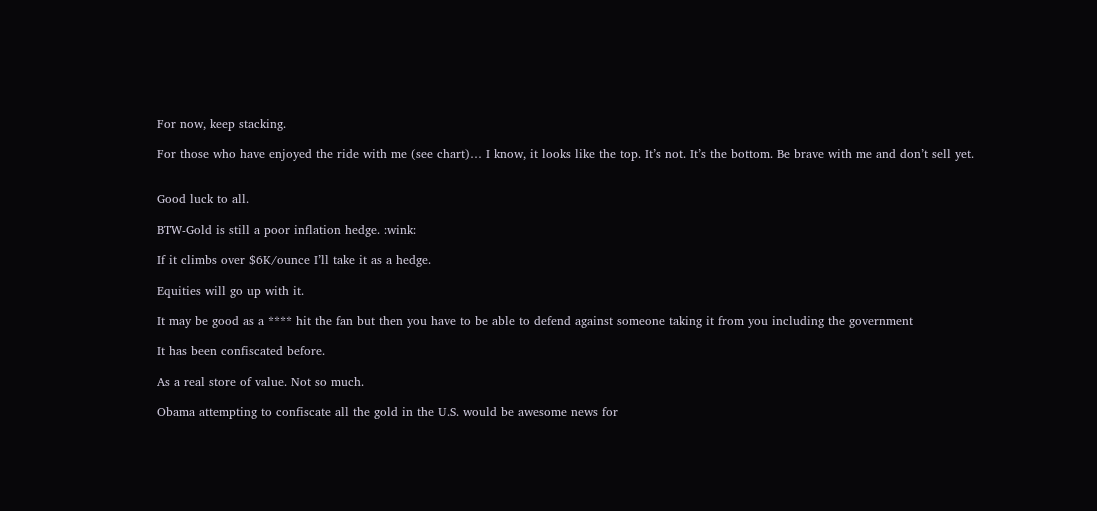For now, keep stacking.

For those who have enjoyed the ride with me (see chart)… I know, it looks like the top. It’s not. It’s the bottom. Be brave with me and don’t sell yet.


Good luck to all.

BTW-Gold is still a poor inflation hedge. :wink:

If it climbs over $6K/ounce I’ll take it as a hedge.

Equities will go up with it.

It may be good as a **** hit the fan but then you have to be able to defend against someone taking it from you including the government

It has been confiscated before.

As a real store of value. Not so much.

Obama attempting to confiscate all the gold in the U.S. would be awesome news for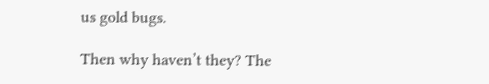us gold bugs.

Then why haven’t they? The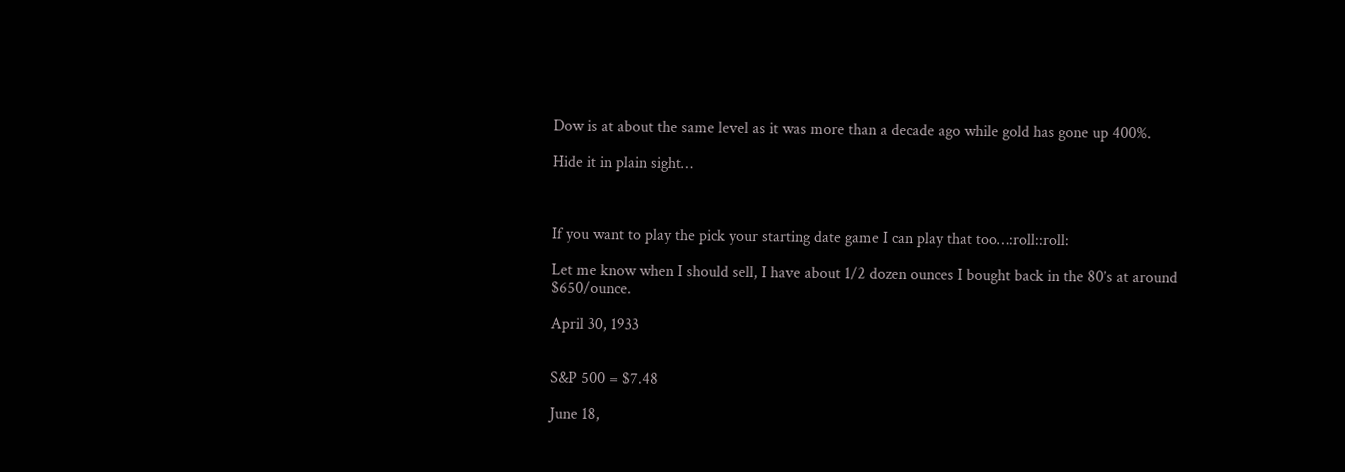Dow is at about the same level as it was more than a decade ago while gold has gone up 400%.

Hide it in plain sight…



If you want to play the pick your starting date game I can play that too…:roll::roll:

Let me know when I should sell, I have about 1/2 dozen ounces I bought back in the 80’s at around $650/ounce.

April 30, 1933


S&P 500 = $7.48

June 18,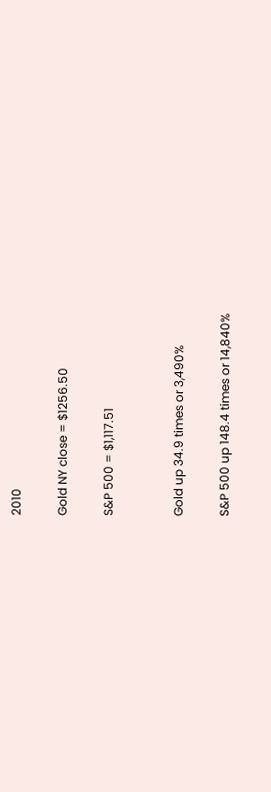2010

Gold NY close = $1256.50

S&P 500 = $1,117.51


Gold up 34.9 times or 3,490%

S&P 500 up 148.4 times or 14,840%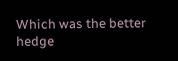Which was the better hedge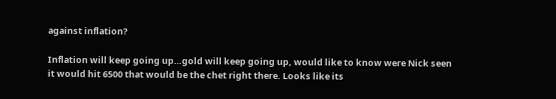against inflation?

Inflation will keep going up…gold will keep going up, would like to know were Nick seen it would hit 6500 that would be the chet right there. Looks like its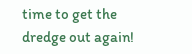time to get the dredge out again!